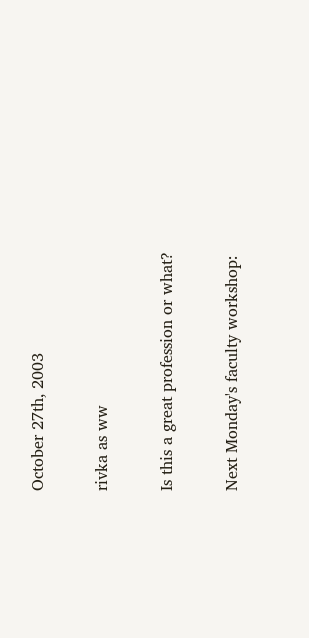October 27th, 2003

rivka as ww

Is this a great profession or what?

Next Monday's faculty workshop: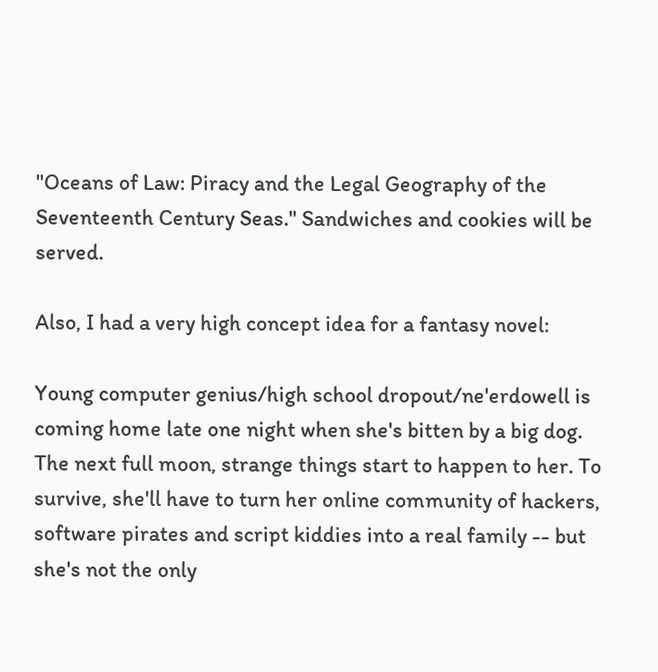"Oceans of Law: Piracy and the Legal Geography of the Seventeenth Century Seas." Sandwiches and cookies will be served.

Also, I had a very high concept idea for a fantasy novel:

Young computer genius/high school dropout/ne'erdowell is coming home late one night when she's bitten by a big dog. The next full moon, strange things start to happen to her. To survive, she'll have to turn her online community of hackers, software pirates and script kiddies into a real family -- but she's not the only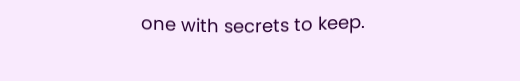one with secrets to keep.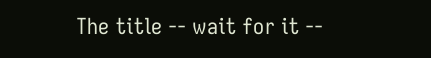The title -- wait for it --